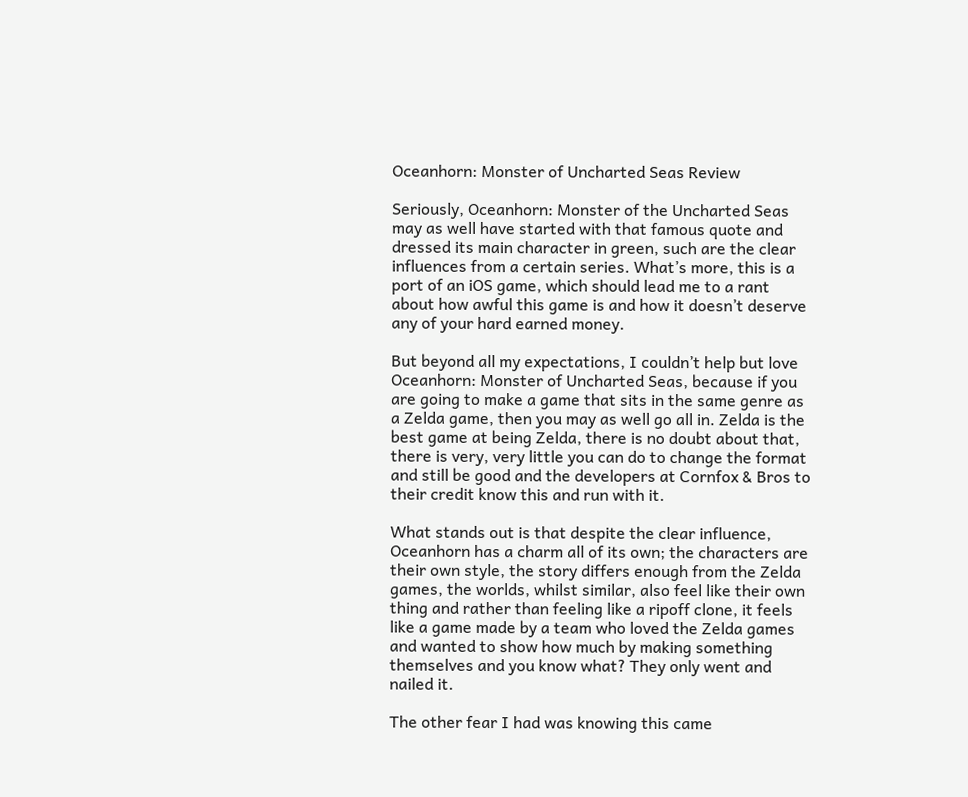Oceanhorn: Monster of Uncharted Seas Review

Seriously, Oceanhorn: Monster of the Uncharted Seas may as well have started with that famous quote and dressed its main character in green, such are the clear influences from a certain series. What’s more, this is a port of an iOS game, which should lead me to a rant about how awful this game is and how it doesn’t deserve any of your hard earned money.

But beyond all my expectations, I couldn’t help but love Oceanhorn: Monster of Uncharted Seas, because if you are going to make a game that sits in the same genre as a Zelda game, then you may as well go all in. Zelda is the best game at being Zelda, there is no doubt about that, there is very, very little you can do to change the format and still be good and the developers at Cornfox & Bros to their credit know this and run with it.

What stands out is that despite the clear influence, Oceanhorn has a charm all of its own; the characters are their own style, the story differs enough from the Zelda games, the worlds, whilst similar, also feel like their own thing and rather than feeling like a ripoff clone, it feels like a game made by a team who loved the Zelda games and wanted to show how much by making something themselves and you know what? They only went and nailed it.

The other fear I had was knowing this came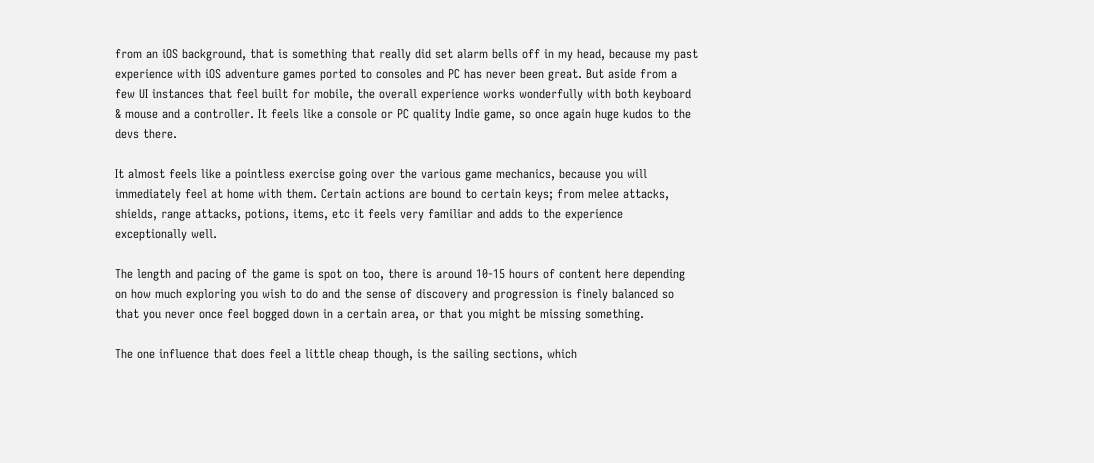from an iOS background, that is something that really did set alarm bells off in my head, because my past experience with iOS adventure games ported to consoles and PC has never been great. But aside from a few UI instances that feel built for mobile, the overall experience works wonderfully with both keyboard & mouse and a controller. It feels like a console or PC quality Indie game, so once again huge kudos to the devs there.

It almost feels like a pointless exercise going over the various game mechanics, because you will immediately feel at home with them. Certain actions are bound to certain keys; from melee attacks, shields, range attacks, potions, items, etc it feels very familiar and adds to the experience exceptionally well.

The length and pacing of the game is spot on too, there is around 10-15 hours of content here depending on how much exploring you wish to do and the sense of discovery and progression is finely balanced so that you never once feel bogged down in a certain area, or that you might be missing something.

The one influence that does feel a little cheap though, is the sailing sections, which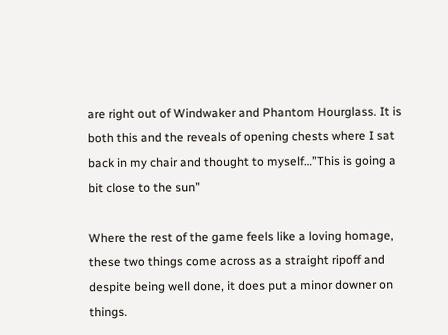are right out of Windwaker and Phantom Hourglass. It is both this and the reveals of opening chests where I sat back in my chair and thought to myself…”This is going a bit close to the sun”

Where the rest of the game feels like a loving homage, these two things come across as a straight ripoff and despite being well done, it does put a minor downer on things.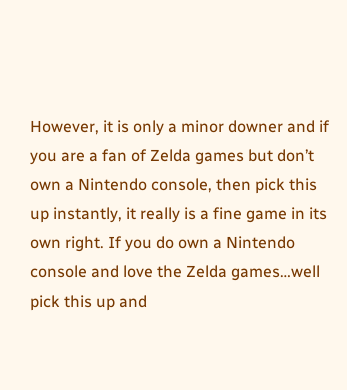However, it is only a minor downer and if you are a fan of Zelda games but don’t own a Nintendo console, then pick this up instantly, it really is a fine game in its own right. If you do own a Nintendo console and love the Zelda games…well pick this up and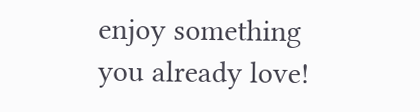enjoy something you already love!